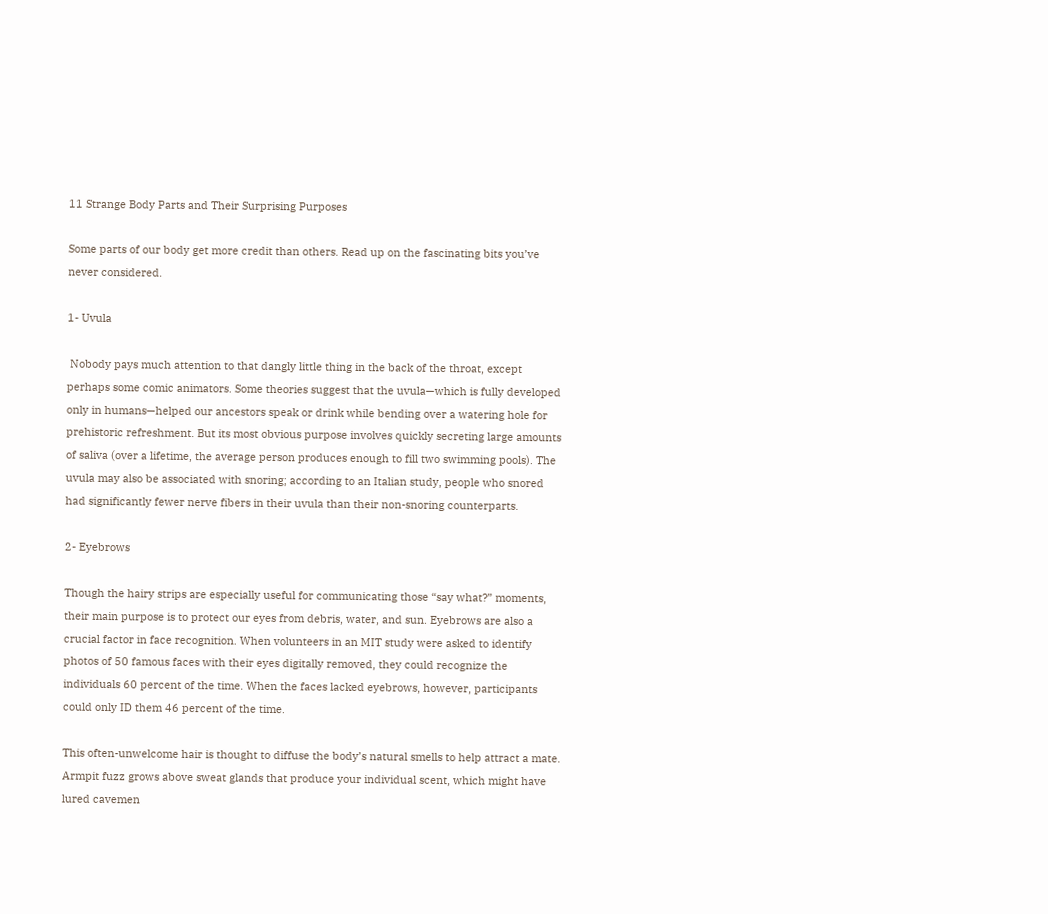11 Strange Body Parts and Their Surprising Purposes

Some parts of our body get more credit than others. Read up on the fascinating bits you’ve never considered.

1- Uvula

 Nobody pays much attention to that dangly little thing in the back of the throat, except perhaps some comic animators. Some theories suggest that the uvula—which is fully developed only in humans—helped our ancestors speak or drink while bending over a watering hole for prehistoric refreshment. But its most obvious purpose involves quickly secreting large amounts of saliva (over a lifetime, the average person produces enough to fill two swimming pools). The uvula may also be associated with snoring; according to an Italian study, people who snored had significantly fewer nerve fibers in their uvula than their non-snoring counterparts.

2- Eyebrows

Though the hairy strips are especially useful for communicating those “say what?” moments, their main purpose is to protect our eyes from debris, water, and sun. Eyebrows are also a crucial factor in face recognition. When volunteers in an MIT study were asked to identify photos of 50 famous faces with their eyes digitally removed, they could recognize the individuals 60 percent of the time. When the faces lacked eyebrows, however, participants could only ID them 46 percent of the time.

This often-unwelcome hair is thought to diffuse the body’s natural smells to help attract a mate. Armpit fuzz grows above sweat glands that produce your individual scent, which might have lured cavemen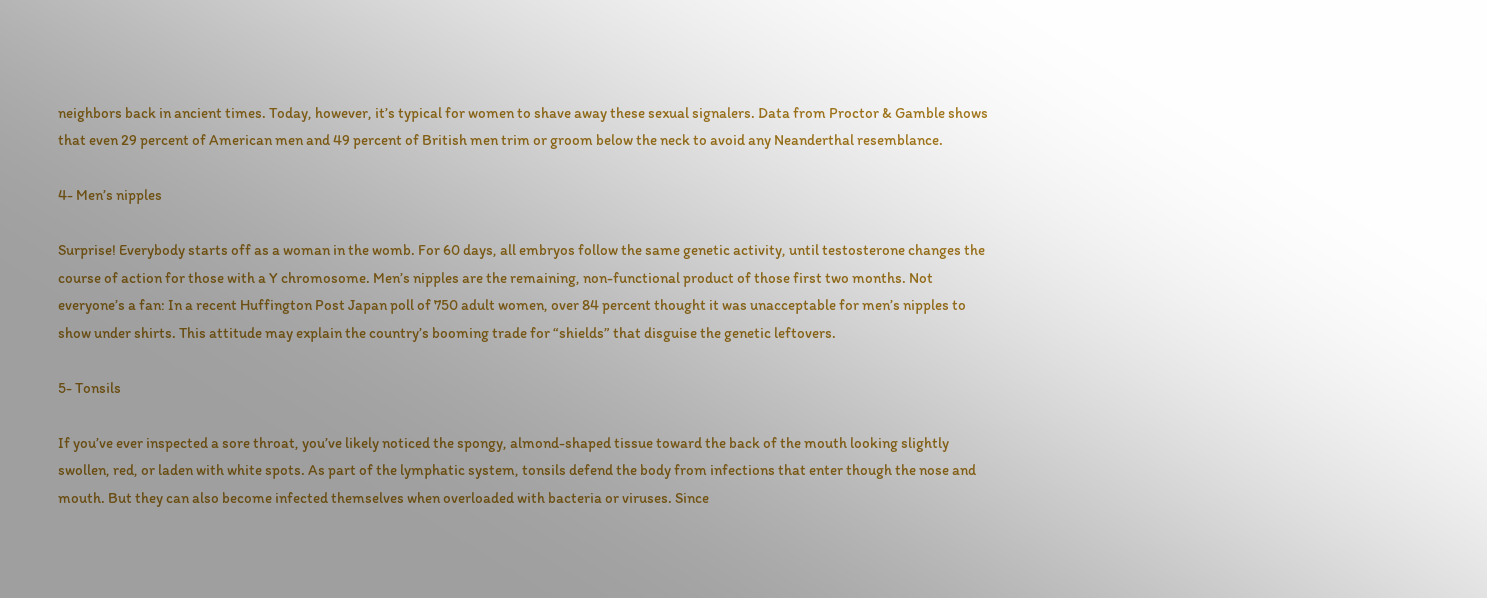neighbors back in ancient times. Today, however, it’s typical for women to shave away these sexual signalers. Data from Proctor & Gamble shows that even 29 percent of American men and 49 percent of British men trim or groom below the neck to avoid any Neanderthal resemblance.

4- Men’s nipples

Surprise! Everybody starts off as a woman in the womb. For 60 days, all embryos follow the same genetic activity, until testosterone changes the course of action for those with a Y chromosome. Men’s nipples are the remaining, non-functional product of those first two months. Not everyone’s a fan: In a recent Huffington Post Japan poll of 750 adult women, over 84 percent thought it was unacceptable for men’s nipples to show under shirts. This attitude may explain the country’s booming trade for “shields” that disguise the genetic leftovers.

5- Tonsils

If you’ve ever inspected a sore throat, you’ve likely noticed the spongy, almond-shaped tissue toward the back of the mouth looking slightly swollen, red, or laden with white spots. As part of the lymphatic system, tonsils defend the body from infections that enter though the nose and mouth. But they can also become infected themselves when overloaded with bacteria or viruses. Since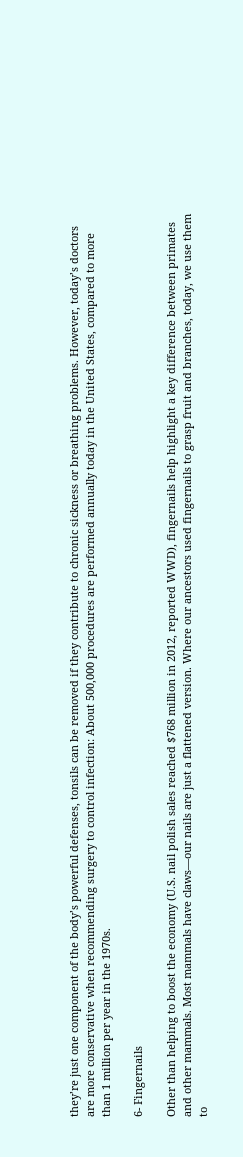they’re just one component of the body’s powerful defenses, tonsils can be removed if they contribute to chronic sickness or breathing problems. However, today’s doctors are more conservative when recommending surgery to control infection: About 500,000 procedures are performed annually today in the United States, compared to more than 1 million per year in the 1970s.

6- Fingernails

Other than helping to boost the economy (U.S. nail polish sales reached $768 million in 2012, reported WWD), fingernails help highlight a key difference between primates and other mammals. Most mammals have claws—our nails are just a flattened version. Where our ancestors used fingernails to grasp fruit and branches, today, we use them to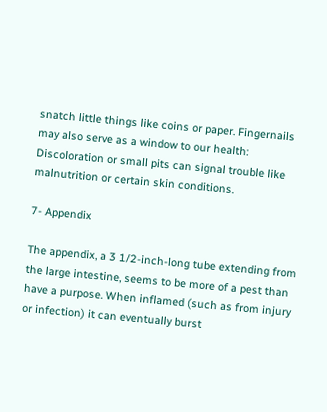snatch little things like coins or paper. Fingernails may also serve as a window to our health: Discoloration or small pits can signal trouble like malnutrition or certain skin conditions.

7- Appendix

The appendix, a 3 1/2-inch-long tube extending from the large intestine, seems to be more of a pest than have a purpose. When inflamed (such as from injury or infection) it can eventually burst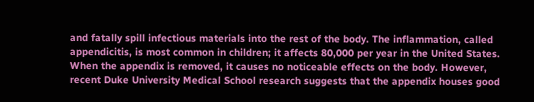and fatally spill infectious materials into the rest of the body. The inflammation, called appendicitis, is most common in children; it affects 80,000 per year in the United States. When the appendix is removed, it causes no noticeable effects on the body. However, recent Duke University Medical School research suggests that the appendix houses good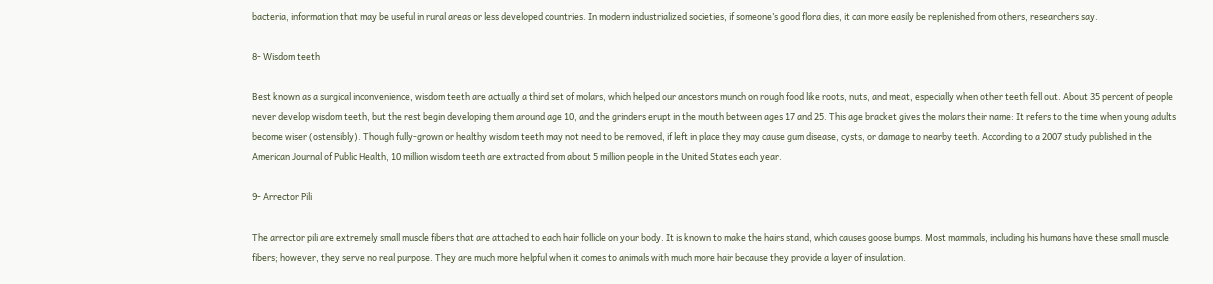bacteria, information that may be useful in rural areas or less developed countries. In modern industrialized societies, if someone’s good flora dies, it can more easily be replenished from others, researchers say.

8- Wisdom teeth

Best known as a surgical inconvenience, wisdom teeth are actually a third set of molars, which helped our ancestors munch on rough food like roots, nuts, and meat, especially when other teeth fell out. About 35 percent of people never develop wisdom teeth, but the rest begin developing them around age 10, and the grinders erupt in the mouth between ages 17 and 25. This age bracket gives the molars their name: It refers to the time when young adults become wiser (ostensibly). Though fully-grown or healthy wisdom teeth may not need to be removed, if left in place they may cause gum disease, cysts, or damage to nearby teeth. According to a 2007 study published in the American Journal of Public Health, 10 million wisdom teeth are extracted from about 5 million people in the United States each year.

9- Arrector Pili

The arrector pili are extremely small muscle fibers that are attached to each hair follicle on your body. It is known to make the hairs stand, which causes goose bumps. Most mammals, including his humans have these small muscle fibers; however, they serve no real purpose. They are much more helpful when it comes to animals with much more hair because they provide a layer of insulation.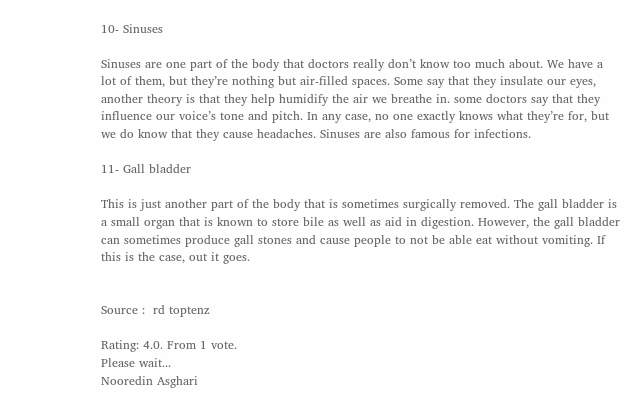10- Sinuses

Sinuses are one part of the body that doctors really don’t know too much about. We have a lot of them, but they’re nothing but air-filled spaces. Some say that they insulate our eyes, another theory is that they help humidify the air we breathe in. some doctors say that they influence our voice’s tone and pitch. In any case, no one exactly knows what they’re for, but we do know that they cause headaches. Sinuses are also famous for infections.

11- Gall bladder

This is just another part of the body that is sometimes surgically removed. The gall bladder is a small organ that is known to store bile as well as aid in digestion. However, the gall bladder can sometimes produce gall stones and cause people to not be able eat without vomiting. If this is the case, out it goes.


Source :  rd toptenz

Rating: 4.0. From 1 vote.
Please wait...
Nooredin Asghari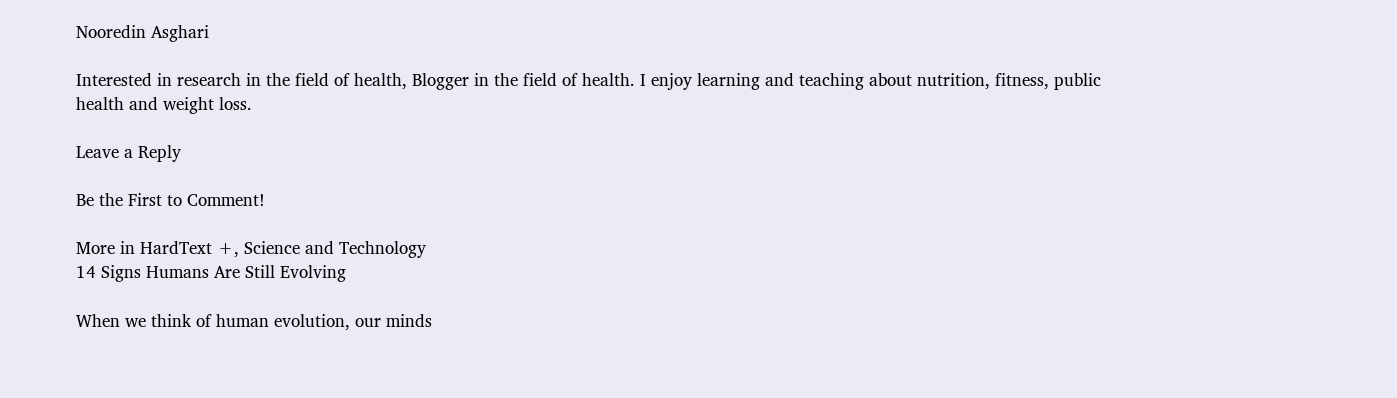Nooredin Asghari

Interested in research in the field of health, Blogger in the field of health. I enjoy learning and teaching about nutrition, fitness, public health and weight loss.

Leave a Reply

Be the First to Comment!

More in HardText +, Science and Technology
14 Signs Humans Are Still Evolving

When we think of human evolution, our minds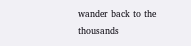wander back to the thousands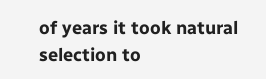of years it took natural selection to